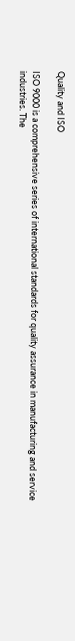Quality and ISO

ISO 9000 is a comprehensive series of international standards for quality assurance in manufacturing and service industries. The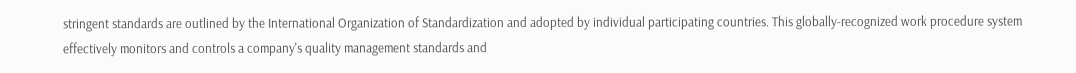stringent standards are outlined by the International Organization of Standardization and adopted by individual participating countries. This globally-recognized work procedure system effectively monitors and controls a company's quality management standards and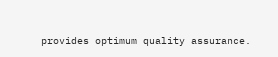provides optimum quality assurance.